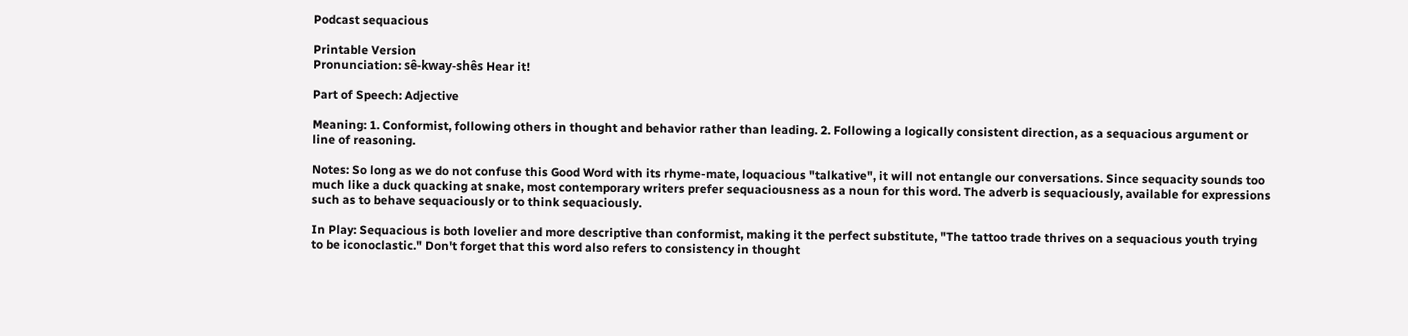Podcast sequacious

Printable Version
Pronunciation: sê-kway-shês Hear it!

Part of Speech: Adjective

Meaning: 1. Conformist, following others in thought and behavior rather than leading. 2. Following a logically consistent direction, as a sequacious argument or line of reasoning.

Notes: So long as we do not confuse this Good Word with its rhyme-mate, loquacious "talkative", it will not entangle our conversations. Since sequacity sounds too much like a duck quacking at snake, most contemporary writers prefer sequaciousness as a noun for this word. The adverb is sequaciously, available for expressions such as to behave sequaciously or to think sequaciously.

In Play: Sequacious is both lovelier and more descriptive than conformist, making it the perfect substitute, "The tattoo trade thrives on a sequacious youth trying to be iconoclastic." Don't forget that this word also refers to consistency in thought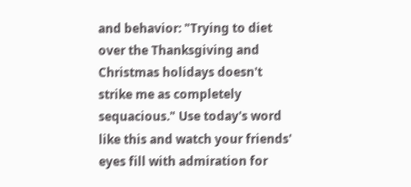and behavior: "Trying to diet over the Thanksgiving and Christmas holidays doesn't strike me as completely sequacious." Use today's word like this and watch your friends' eyes fill with admiration for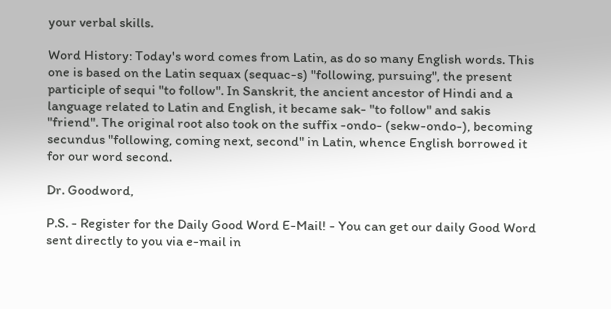your verbal skills.

Word History: Today's word comes from Latin, as do so many English words. This one is based on the Latin sequax (sequac-s) "following, pursuing", the present participle of sequi "to follow". In Sanskrit, the ancient ancestor of Hindi and a language related to Latin and English, it became sak- "to follow" and sakis "friend". The original root also took on the suffix -ondo- (sekw-ondo-), becoming secundus "following, coming next, second" in Latin, whence English borrowed it for our word second.

Dr. Goodword,

P.S. - Register for the Daily Good Word E-Mail! - You can get our daily Good Word sent directly to you via e-mail in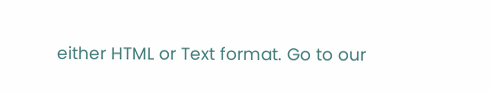either HTML or Text format. Go to our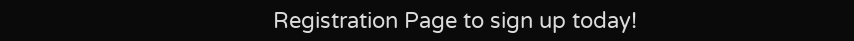Registration Page to sign up today!